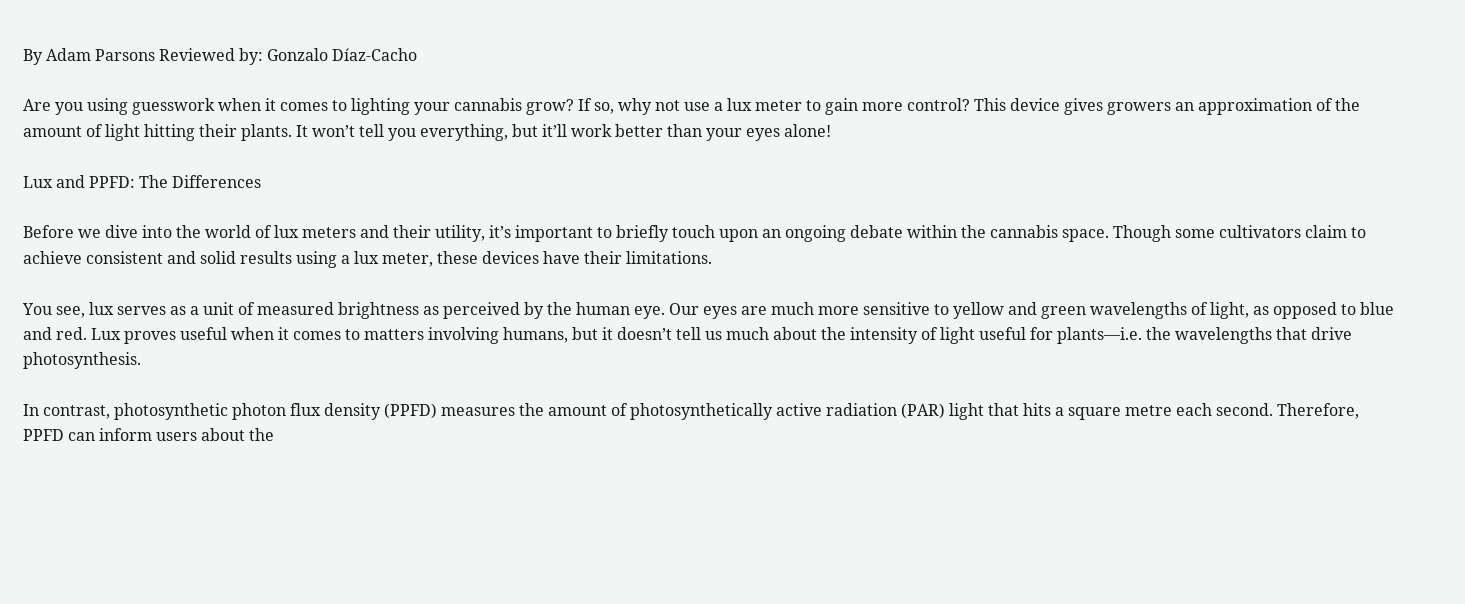By Adam Parsons Reviewed by: Gonzalo Díaz-Cacho

Are you using guesswork when it comes to lighting your cannabis grow? If so, why not use a lux meter to gain more control? This device gives growers an approximation of the amount of light hitting their plants. It won’t tell you everything, but it’ll work better than your eyes alone!

Lux and PPFD: The Differences

Before we dive into the world of lux meters and their utility, it’s important to briefly touch upon an ongoing debate within the cannabis space. Though some cultivators claim to achieve consistent and solid results using a lux meter, these devices have their limitations.

You see, lux serves as a unit of measured brightness as perceived by the human eye. Our eyes are much more sensitive to yellow and green wavelengths of light, as opposed to blue and red. Lux proves useful when it comes to matters involving humans, but it doesn’t tell us much about the intensity of light useful for plants—i.e. the wavelengths that drive photosynthesis.

In contrast, photosynthetic photon flux density (PPFD) measures the amount of photosynthetically active radiation (PAR) light that hits a square metre each second. Therefore, PPFD can inform users about the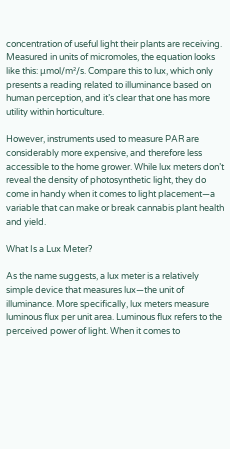concentration of useful light their plants are receiving. Measured in units of micromoles, the equation looks like this: μmol/m²/s. Compare this to lux, which only presents a reading related to illuminance based on human perception, and it’s clear that one has more utility within horticulture.

However, instruments used to measure PAR are considerably more expensive, and therefore less accessible to the home grower. While lux meters don’t reveal the density of photosynthetic light, they do come in handy when it comes to light placement—a variable that can make or break cannabis plant health and yield.

What Is a Lux Meter?

As the name suggests, a lux meter is a relatively simple device that measures lux—the unit of illuminance. More specifically, lux meters measure luminous flux per unit area. Luminous flux refers to the perceived power of light. When it comes to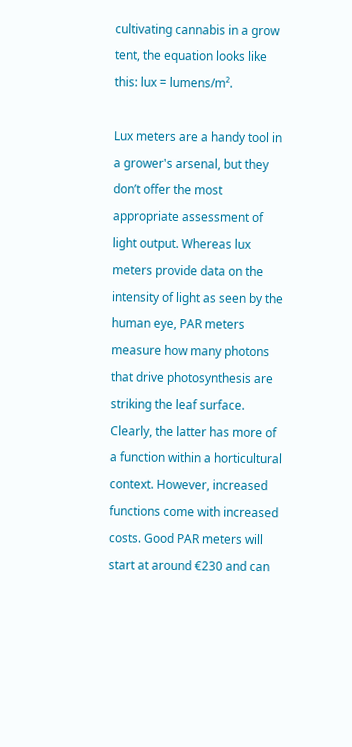cultivating cannabis in a grow tent, the equation looks like this: lux = lumens/m².

Lux meters are a handy tool in a grower's arsenal, but they don’t offer the most appropriate assessment of light output. Whereas lux meters provide data on the intensity of light as seen by the human eye, PAR meters measure how many photons that drive photosynthesis are striking the leaf surface. Clearly, the latter has more of a function within a horticultural context. However, increased functions come with increased costs. Good PAR meters will start at around €230 and can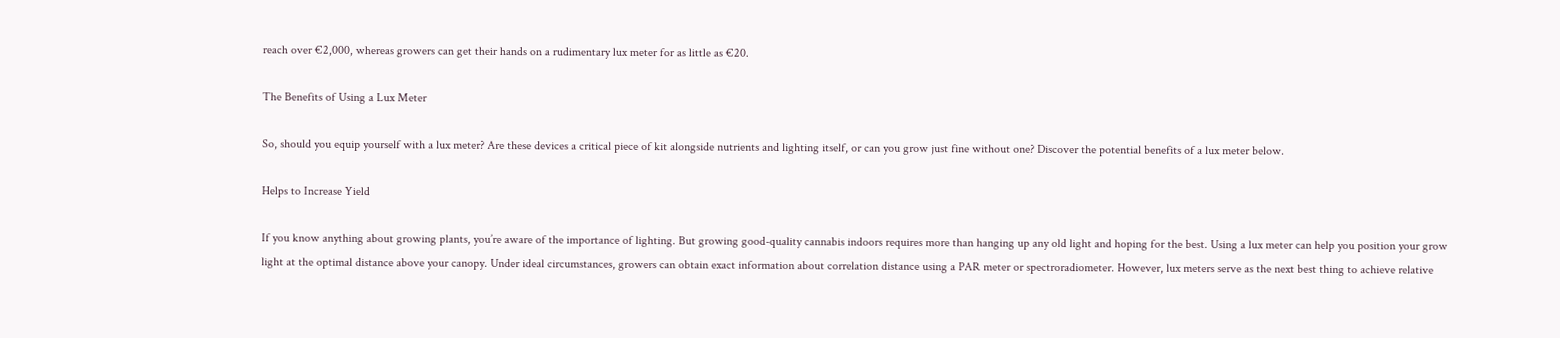reach over €2,000, whereas growers can get their hands on a rudimentary lux meter for as little as €20.

The Benefits of Using a Lux Meter

So, should you equip yourself with a lux meter? Are these devices a critical piece of kit alongside nutrients and lighting itself, or can you grow just fine without one? Discover the potential benefits of a lux meter below.

Helps to Increase Yield

If you know anything about growing plants, you’re aware of the importance of lighting. But growing good-quality cannabis indoors requires more than hanging up any old light and hoping for the best. Using a lux meter can help you position your grow light at the optimal distance above your canopy. Under ideal circumstances, growers can obtain exact information about correlation distance using a PAR meter or spectroradiometer. However, lux meters serve as the next best thing to achieve relative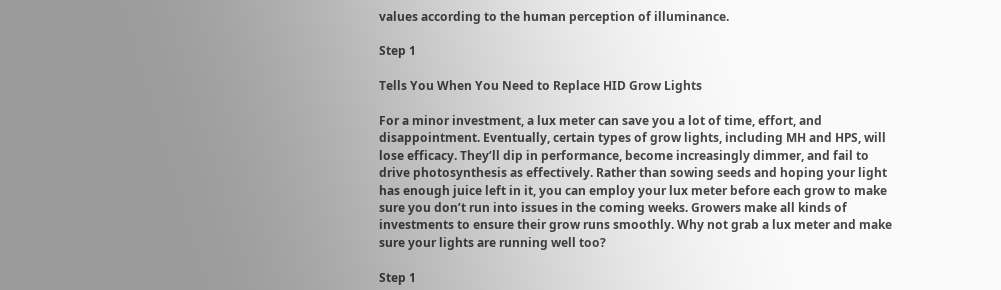values according to the human perception of illuminance.

Step 1

Tells You When You Need to Replace HID Grow Lights

For a minor investment, a lux meter can save you a lot of time, effort, and disappointment. Eventually, certain types of grow lights, including MH and HPS, will lose efficacy. They’ll dip in performance, become increasingly dimmer, and fail to drive photosynthesis as effectively. Rather than sowing seeds and hoping your light has enough juice left in it, you can employ your lux meter before each grow to make sure you don’t run into issues in the coming weeks. Growers make all kinds of investments to ensure their grow runs smoothly. Why not grab a lux meter and make sure your lights are running well too?

Step 1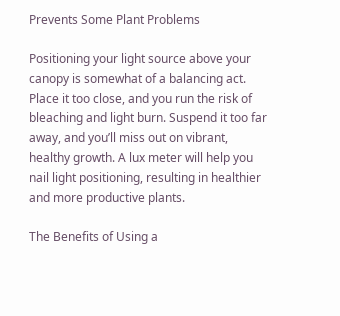Prevents Some Plant Problems

Positioning your light source above your canopy is somewhat of a balancing act. Place it too close, and you run the risk of bleaching and light burn. Suspend it too far away, and you’ll miss out on vibrant, healthy growth. A lux meter will help you nail light positioning, resulting in healthier and more productive plants.

The Benefits of Using a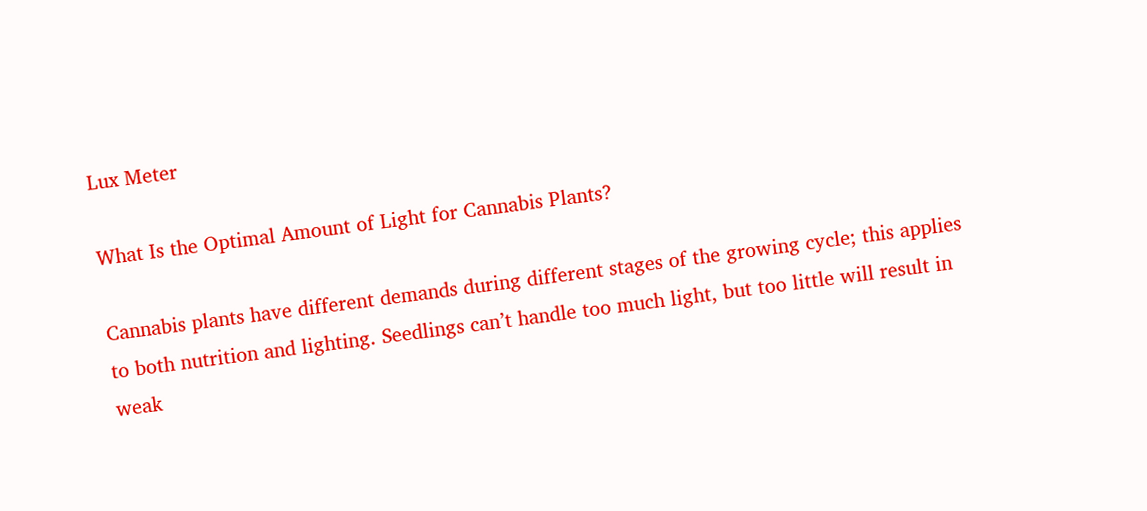Lux Meter

What Is the Optimal Amount of Light for Cannabis Plants?

Cannabis plants have different demands during different stages of the growing cycle; this applies to both nutrition and lighting. Seedlings can’t handle too much light, but too little will result in weak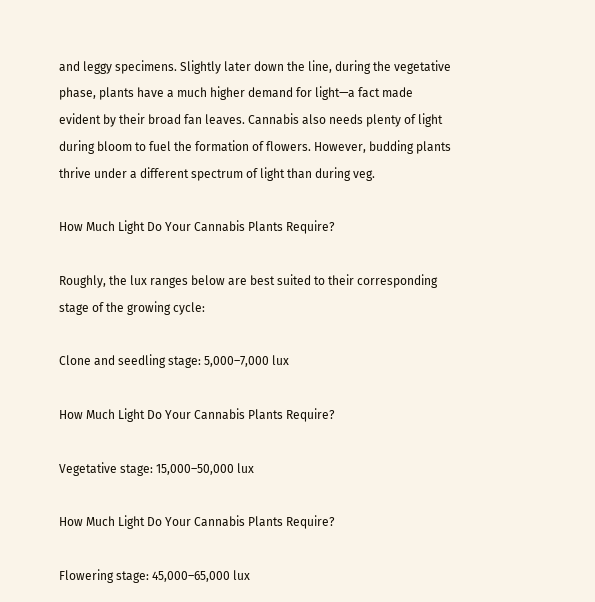and leggy specimens. Slightly later down the line, during the vegetative phase, plants have a much higher demand for light—a fact made evident by their broad fan leaves. Cannabis also needs plenty of light during bloom to fuel the formation of flowers. However, budding plants thrive under a different spectrum of light than during veg.

How Much Light Do Your Cannabis Plants Require?

Roughly, the lux ranges below are best suited to their corresponding stage of the growing cycle:

Clone and seedling stage: 5,000–7,000 lux

How Much Light Do Your Cannabis Plants Require?

Vegetative stage: 15,000–50,000 lux

How Much Light Do Your Cannabis Plants Require?

Flowering stage: 45,000–65,000 lux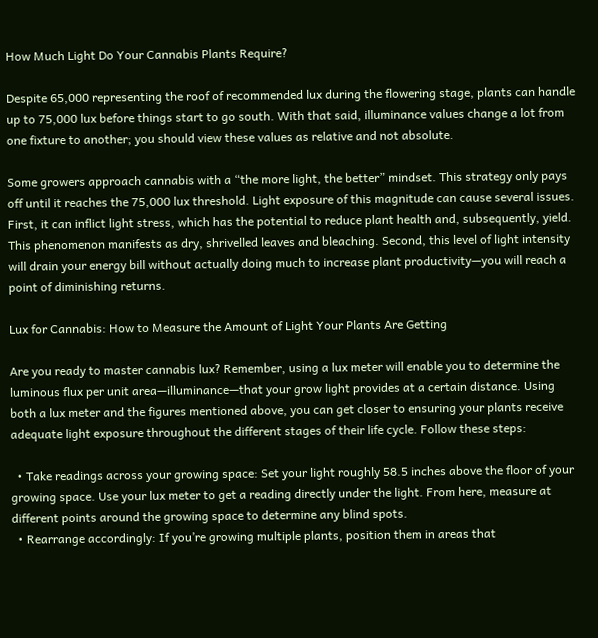How Much Light Do Your Cannabis Plants Require?

Despite 65,000 representing the roof of recommended lux during the flowering stage, plants can handle up to 75,000 lux before things start to go south. With that said, illuminance values change a lot from one fixture to another; you should view these values as relative and not absolute.

Some growers approach cannabis with a “the more light, the better” mindset. This strategy only pays off until it reaches the 75,000 lux threshold. Light exposure of this magnitude can cause several issues. First, it can inflict light stress, which has the potential to reduce plant health and, subsequently, yield. This phenomenon manifests as dry, shrivelled leaves and bleaching. Second, this level of light intensity will drain your energy bill without actually doing much to increase plant productivity—you will reach a point of diminishing returns.

Lux for Cannabis: How to Measure the Amount of Light Your Plants Are Getting

Are you ready to master cannabis lux? Remember, using a lux meter will enable you to determine the luminous flux per unit area—illuminance—that your grow light provides at a certain distance. Using both a lux meter and the figures mentioned above, you can get closer to ensuring your plants receive adequate light exposure throughout the different stages of their life cycle. Follow these steps:

  • Take readings across your growing space: Set your light roughly 58.5 inches above the floor of your growing space. Use your lux meter to get a reading directly under the light. From here, measure at different points around the growing space to determine any blind spots.
  • Rearrange accordingly: If you’re growing multiple plants, position them in areas that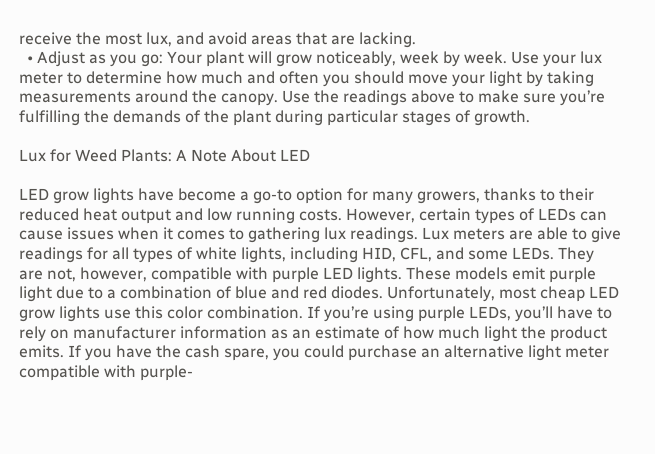receive the most lux, and avoid areas that are lacking.
  • Adjust as you go: Your plant will grow noticeably, week by week. Use your lux meter to determine how much and often you should move your light by taking measurements around the canopy. Use the readings above to make sure you’re fulfilling the demands of the plant during particular stages of growth.

Lux for Weed Plants: A Note About LED

LED grow lights have become a go-to option for many growers, thanks to their reduced heat output and low running costs. However, certain types of LEDs can cause issues when it comes to gathering lux readings. Lux meters are able to give readings for all types of white lights, including HID, CFL, and some LEDs. They are not, however, compatible with purple LED lights. These models emit purple light due to a combination of blue and red diodes. Unfortunately, most cheap LED grow lights use this color combination. If you’re using purple LEDs, you’ll have to rely on manufacturer information as an estimate of how much light the product emits. If you have the cash spare, you could purchase an alternative light meter compatible with purple-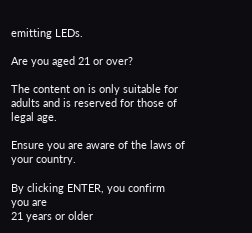emitting LEDs.

Are you aged 21 or over?

The content on is only suitable for adults and is reserved for those of legal age.

Ensure you are aware of the laws of your country.

By clicking ENTER, you confirm
you are
21 years or older